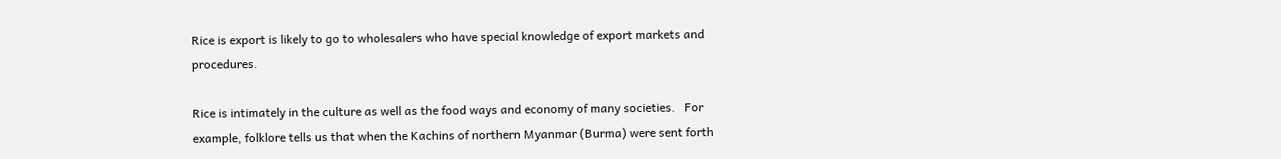Rice is export is likely to go to wholesalers who have special knowledge of export markets and procedures.

Rice is intimately in the culture as well as the food ways and economy of many societies.   For example, folklore tells us that when the Kachins of northern Myanmar (Burma) were sent forth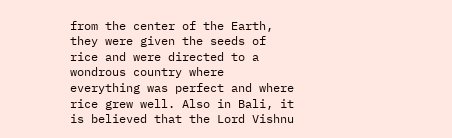from the center of the Earth, they were given the seeds of rice and were directed to a wondrous country where everything was perfect and where rice grew well. Also in Bali, it is believed that the Lord Vishnu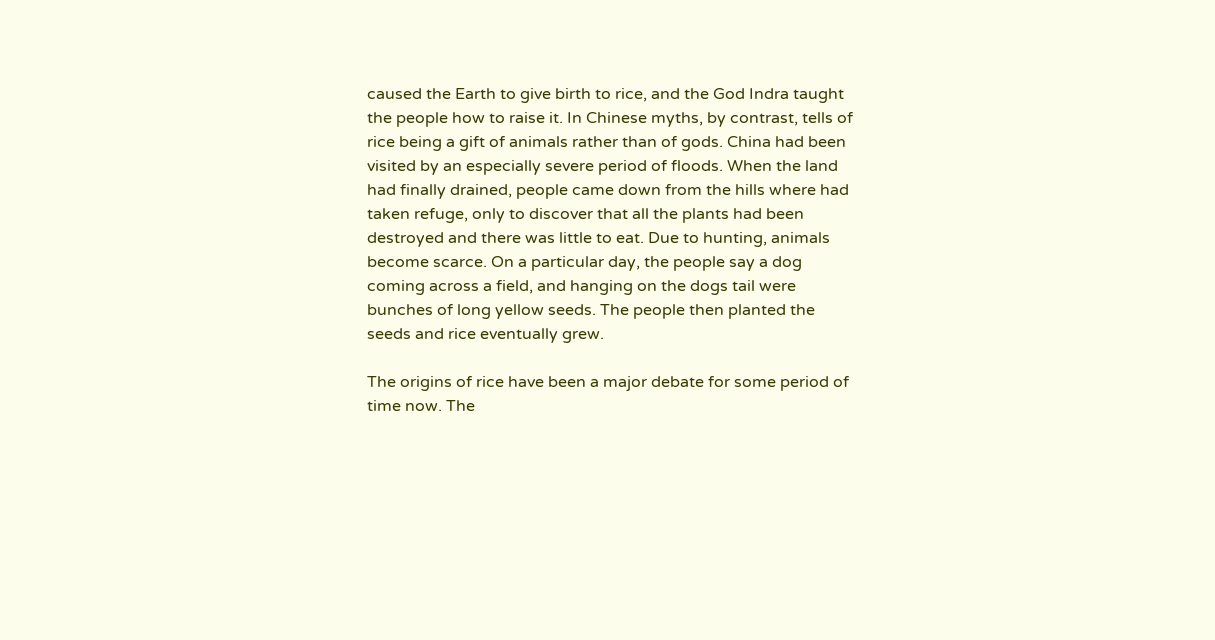caused the Earth to give birth to rice, and the God Indra taught the people how to raise it. In Chinese myths, by contrast, tells of rice being a gift of animals rather than of gods. China had been visited by an especially severe period of floods. When the land had finally drained, people came down from the hills where had taken refuge, only to discover that all the plants had been destroyed and there was little to eat. Due to hunting, animals become scarce. On a particular day, the people say a dog coming across a field, and hanging on the dogs tail were bunches of long yellow seeds. The people then planted the seeds and rice eventually grew.

The origins of rice have been a major debate for some period of time now. The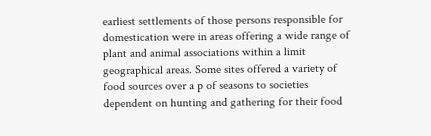earliest settlements of those persons responsible for domestication were in areas offering a wide range of plant and animal associations within a limit geographical areas. Some sites offered a variety of food sources over a p of seasons to societies dependent on hunting and gathering for their food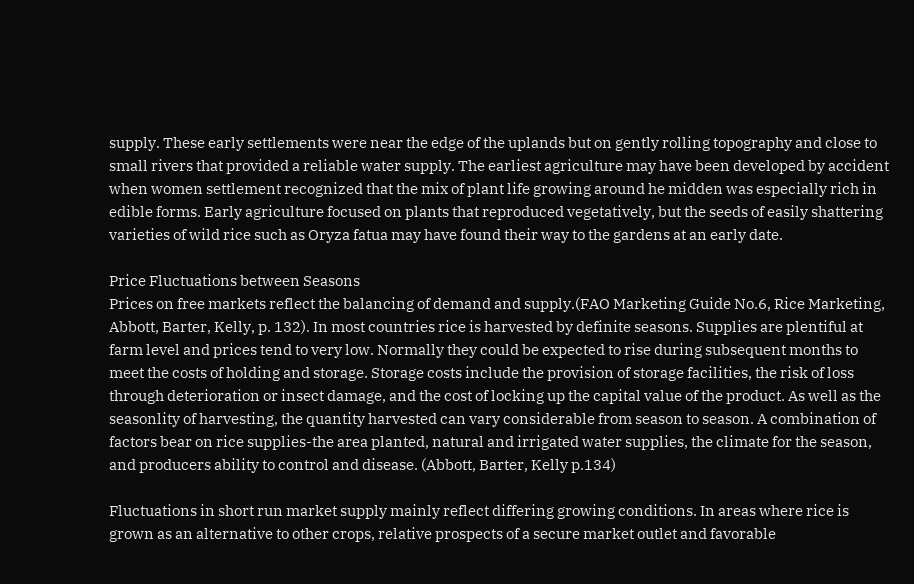supply. These early settlements were near the edge of the uplands but on gently rolling topography and close to small rivers that provided a reliable water supply. The earliest agriculture may have been developed by accident when women settlement recognized that the mix of plant life growing around he midden was especially rich in edible forms. Early agriculture focused on plants that reproduced vegetatively, but the seeds of easily shattering varieties of wild rice such as Oryza fatua may have found their way to the gardens at an early date.

Price Fluctuations between Seasons
Prices on free markets reflect the balancing of demand and supply.(FAO Marketing Guide No.6, Rice Marketing, Abbott, Barter, Kelly, p. 132). In most countries rice is harvested by definite seasons. Supplies are plentiful at farm level and prices tend to very low. Normally they could be expected to rise during subsequent months to meet the costs of holding and storage. Storage costs include the provision of storage facilities, the risk of loss through deterioration or insect damage, and the cost of locking up the capital value of the product. As well as the seasonlity of harvesting, the quantity harvested can vary considerable from season to season. A combination of factors bear on rice supplies-the area planted, natural and irrigated water supplies, the climate for the season, and producers ability to control and disease. (Abbott, Barter, Kelly p.134)

Fluctuations in short run market supply mainly reflect differing growing conditions. In areas where rice is grown as an alternative to other crops, relative prospects of a secure market outlet and favorable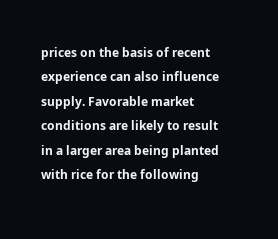prices on the basis of recent experience can also influence supply. Favorable market conditions are likely to result in a larger area being planted with rice for the following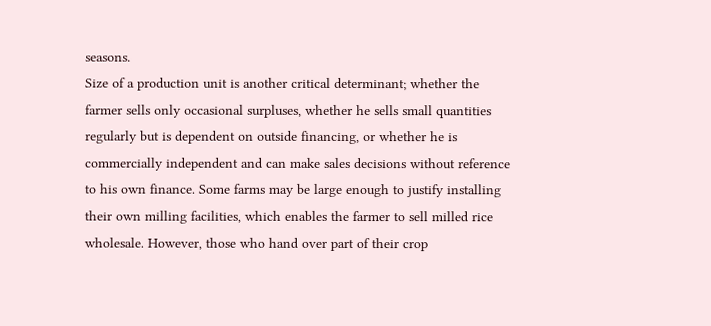seasons.
Size of a production unit is another critical determinant; whether the farmer sells only occasional surpluses, whether he sells small quantities regularly but is dependent on outside financing, or whether he is commercially independent and can make sales decisions without reference to his own finance. Some farms may be large enough to justify installing their own milling facilities, which enables the farmer to sell milled rice wholesale. However, those who hand over part of their crop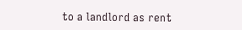to a landlord as rent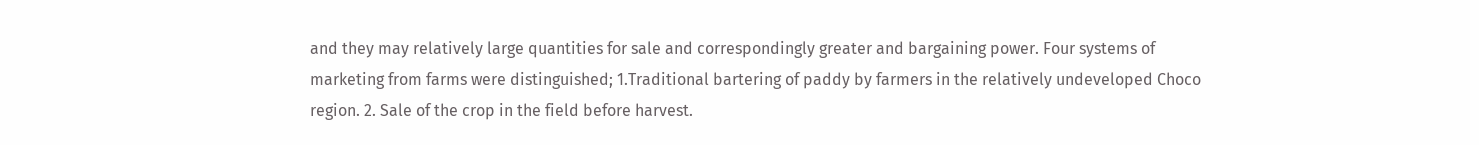and they may relatively large quantities for sale and correspondingly greater and bargaining power. Four systems of marketing from farms were distinguished; 1.Traditional bartering of paddy by farmers in the relatively undeveloped Choco region. 2. Sale of the crop in the field before harvest.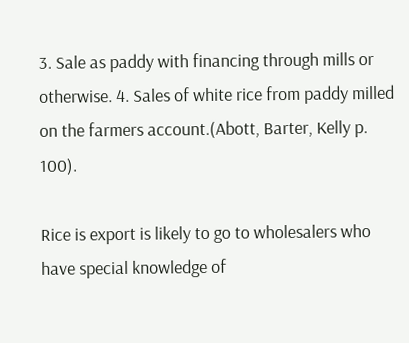3. Sale as paddy with financing through mills or otherwise. 4. Sales of white rice from paddy milled on the farmers account.(Abott, Barter, Kelly p. 100).

Rice is export is likely to go to wholesalers who have special knowledge of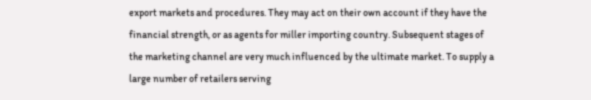export markets and procedures. They may act on their own account if they have the financial strength, or as agents for miller importing country. Subsequent stages of the marketing channel are very much influenced by the ultimate market. To supply a large number of retailers serving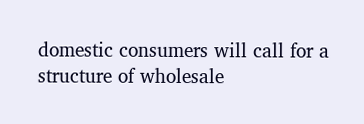domestic consumers will call for a structure of wholesale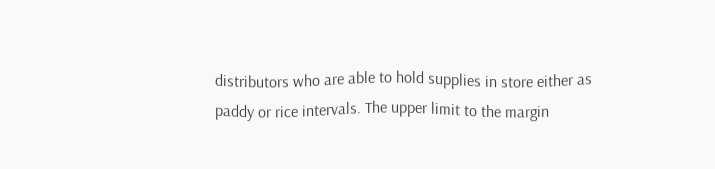distributors who are able to hold supplies in store either as paddy or rice intervals. The upper limit to the margin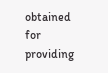obtained for providing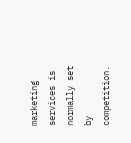marketing services is normally set by competition.